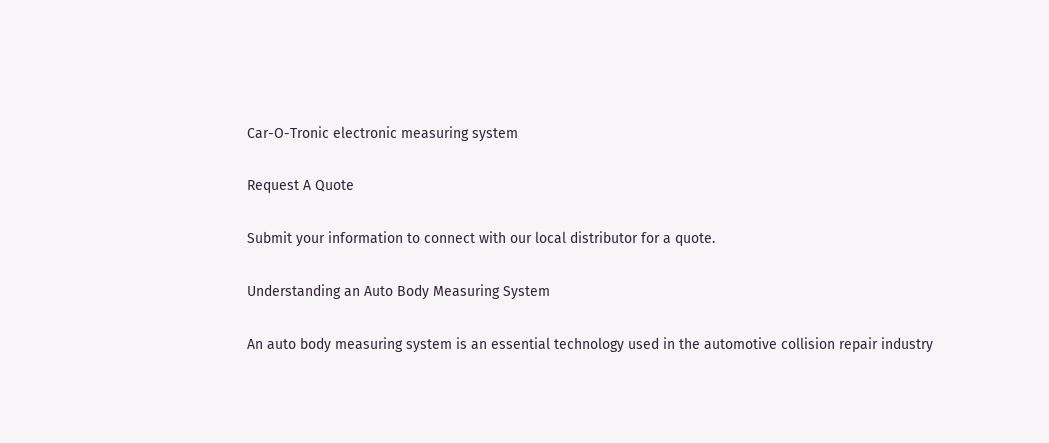Car-O-Tronic electronic measuring system

Request A Quote

Submit your information to connect with our local distributor for a quote.

Understanding an Auto Body Measuring System

An auto body measuring system is an essential technology used in the automotive collision repair industry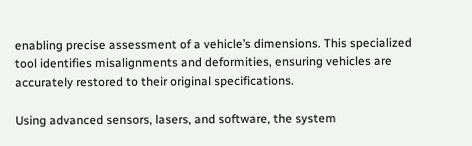enabling precise assessment of a vehicle’s dimensions. This specialized tool identifies misalignments and deformities, ensuring vehicles are accurately restored to their original specifications.

Using advanced sensors, lasers, and software, the system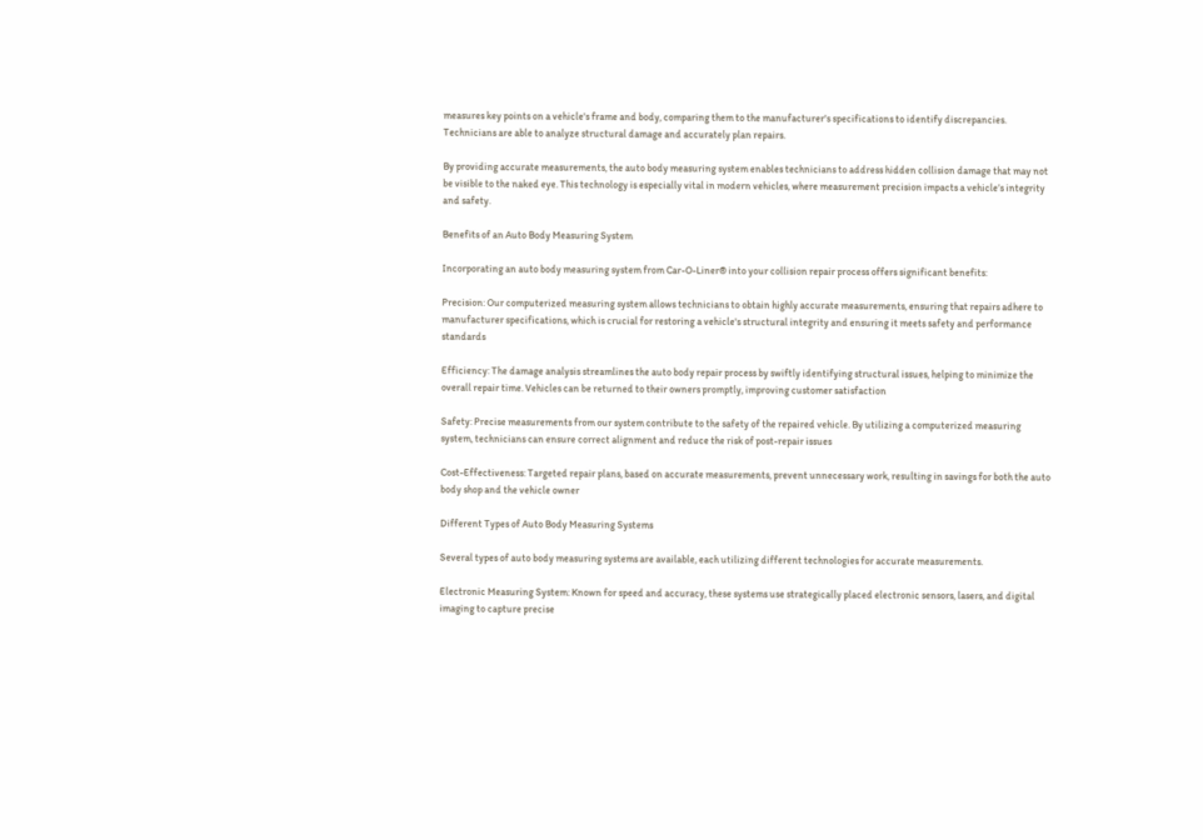measures key points on a vehicle's frame and body, comparing them to the manufacturer's specifications to identify discrepancies. Technicians are able to analyze structural damage and accurately plan repairs.

By providing accurate measurements, the auto body measuring system enables technicians to address hidden collision damage that may not be visible to the naked eye. This technology is especially vital in modern vehicles, where measurement precision impacts a vehicle’s integrity and safety.

Benefits of an Auto Body Measuring System

Incorporating an auto body measuring system from Car-O-Liner® into your collision repair process offers significant benefits:

Precision: Our computerized measuring system allows technicians to obtain highly accurate measurements, ensuring that repairs adhere to manufacturer specifications, which is crucial for restoring a vehicle's structural integrity and ensuring it meets safety and performance standards

Efficiency: The damage analysis streamlines the auto body repair process by swiftly identifying structural issues, helping to minimize the overall repair time. Vehicles can be returned to their owners promptly, improving customer satisfaction

Safety: Precise measurements from our system contribute to the safety of the repaired vehicle. By utilizing a computerized measuring system, technicians can ensure correct alignment and reduce the risk of post-repair issues

Cost-Effectiveness: Targeted repair plans, based on accurate measurements, prevent unnecessary work, resulting in savings for both the auto body shop and the vehicle owner

Different Types of Auto Body Measuring Systems

Several types of auto body measuring systems are available, each utilizing different technologies for accurate measurements.

Electronic Measuring System: Known for speed and accuracy, these systems use strategically placed electronic sensors, lasers, and digital imaging to capture precise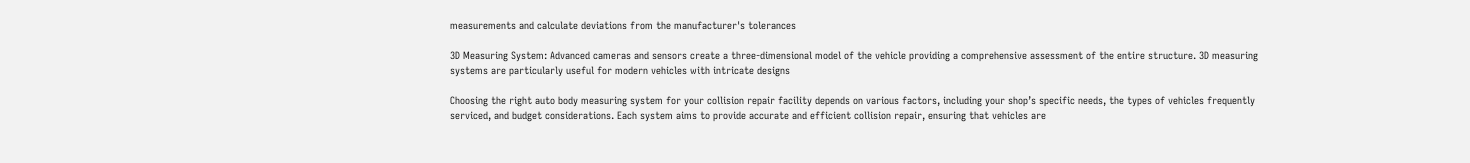measurements and calculate deviations from the manufacturer's tolerances

3D Measuring System: Advanced cameras and sensors create a three-dimensional model of the vehicle providing a comprehensive assessment of the entire structure. 3D measuring systems are particularly useful for modern vehicles with intricate designs

Choosing the right auto body measuring system for your collision repair facility depends on various factors, including your shop’s specific needs, the types of vehicles frequently serviced, and budget considerations. Each system aims to provide accurate and efficient collision repair, ensuring that vehicles are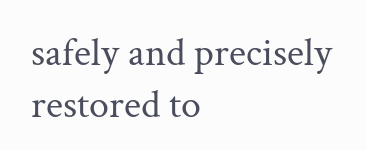safely and precisely restored to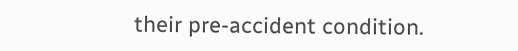their pre-accident condition.